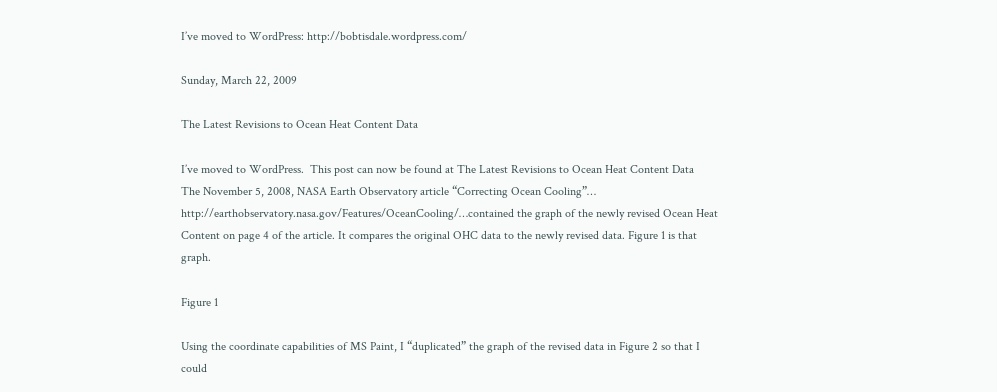I’ve moved to WordPress: http://bobtisdale.wordpress.com/

Sunday, March 22, 2009

The Latest Revisions to Ocean Heat Content Data

I’ve moved to WordPress.  This post can now be found at The Latest Revisions to Ocean Heat Content Data
The November 5, 2008, NASA Earth Observatory article “Correcting Ocean Cooling”… http://earthobservatory.nasa.gov/Features/OceanCooling/…contained the graph of the newly revised Ocean Heat Content on page 4 of the article. It compares the original OHC data to the newly revised data. Figure 1 is that graph.

Figure 1

Using the coordinate capabilities of MS Paint, I “duplicated” the graph of the revised data in Figure 2 so that I could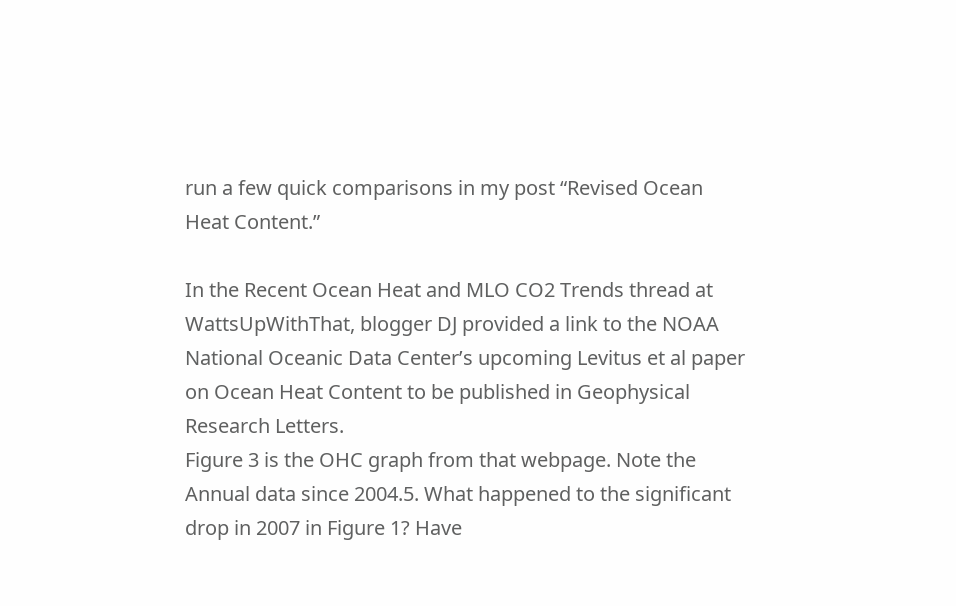run a few quick comparisons in my post “Revised Ocean Heat Content.”

In the Recent Ocean Heat and MLO CO2 Trends thread at WattsUpWithThat, blogger DJ provided a link to the NOAA National Oceanic Data Center’s upcoming Levitus et al paper on Ocean Heat Content to be published in Geophysical Research Letters.
Figure 3 is the OHC graph from that webpage. Note the Annual data since 2004.5. What happened to the significant drop in 2007 in Figure 1? Have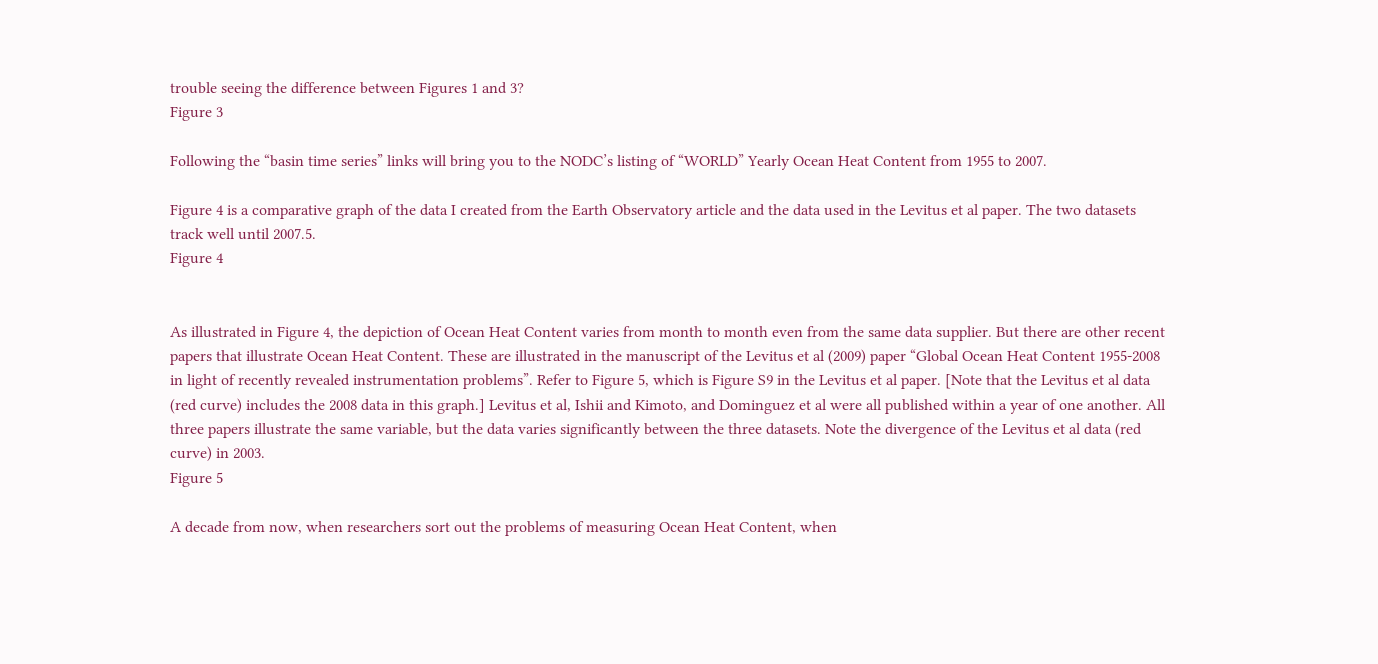trouble seeing the difference between Figures 1 and 3?
Figure 3

Following the “basin time series” links will bring you to the NODC’s listing of “WORLD” Yearly Ocean Heat Content from 1955 to 2007.

Figure 4 is a comparative graph of the data I created from the Earth Observatory article and the data used in the Levitus et al paper. The two datasets track well until 2007.5.
Figure 4


As illustrated in Figure 4, the depiction of Ocean Heat Content varies from month to month even from the same data supplier. But there are other recent papers that illustrate Ocean Heat Content. These are illustrated in the manuscript of the Levitus et al (2009) paper “Global Ocean Heat Content 1955-2008 in light of recently revealed instrumentation problems”. Refer to Figure 5, which is Figure S9 in the Levitus et al paper. [Note that the Levitus et al data (red curve) includes the 2008 data in this graph.] Levitus et al, Ishii and Kimoto, and Dominguez et al were all published within a year of one another. All three papers illustrate the same variable, but the data varies significantly between the three datasets. Note the divergence of the Levitus et al data (red curve) in 2003.
Figure 5

A decade from now, when researchers sort out the problems of measuring Ocean Heat Content, when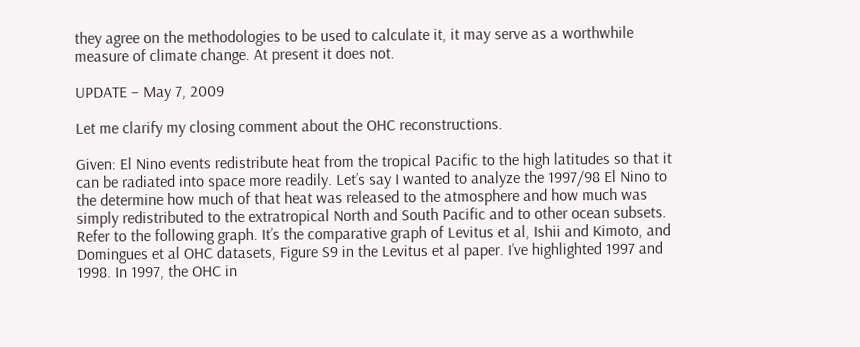they agree on the methodologies to be used to calculate it, it may serve as a worthwhile measure of climate change. At present it does not.

UPDATE – May 7, 2009

Let me clarify my closing comment about the OHC reconstructions.

Given: El Nino events redistribute heat from the tropical Pacific to the high latitudes so that it can be radiated into space more readily. Let’s say I wanted to analyze the 1997/98 El Nino to the determine how much of that heat was released to the atmosphere and how much was simply redistributed to the extratropical North and South Pacific and to other ocean subsets. Refer to the following graph. It’s the comparative graph of Levitus et al, Ishii and Kimoto, and Domingues et al OHC datasets, Figure S9 in the Levitus et al paper. I’ve highlighted 1997 and 1998. In 1997, the OHC in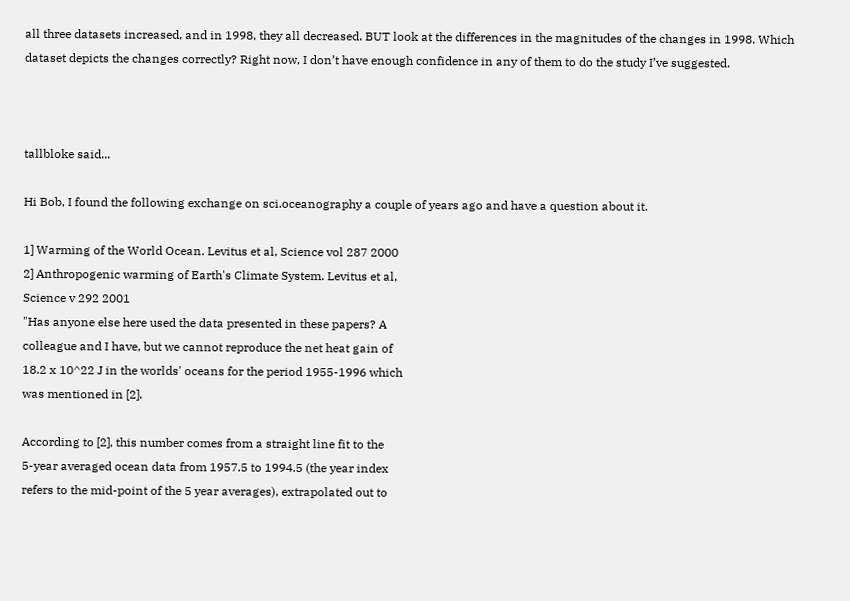all three datasets increased, and in 1998, they all decreased. BUT look at the differences in the magnitudes of the changes in 1998. Which dataset depicts the changes correctly? Right now, I don’t have enough confidence in any of them to do the study I’ve suggested.



tallbloke said...

Hi Bob, I found the following exchange on sci.oceanography a couple of years ago and have a question about it.

1] Warming of the World Ocean. Levitus et al, Science vol 287 2000
2] Anthropogenic warming of Earth's Climate System. Levitus et al,
Science v 292 2001
"Has anyone else here used the data presented in these papers? A
colleague and I have, but we cannot reproduce the net heat gain of
18.2 x 10^22 J in the worlds' oceans for the period 1955-1996 which
was mentioned in [2].

According to [2], this number comes from a straight line fit to the
5-year averaged ocean data from 1957.5 to 1994.5 (the year index
refers to the mid-point of the 5 year averages), extrapolated out to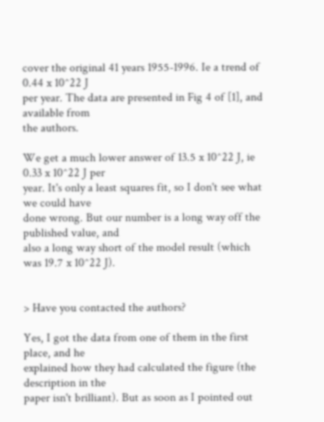cover the original 41 years 1955-1996. Ie a trend of 0.44 x 10^22 J
per year. The data are presented in Fig 4 of [1], and available from
the authors.

We get a much lower answer of 13.5 x 10^22 J, ie 0.33 x 10^22 J per
year. It's only a least squares fit, so I don't see what we could have
done wrong. But our number is a long way off the published value, and
also a long way short of the model result (which was 19.7 x 10^22 J).


> Have you contacted the authors?

Yes, I got the data from one of them in the first place, and he
explained how they had calculated the figure (the description in the
paper isn't brilliant). But as soon as I pointed out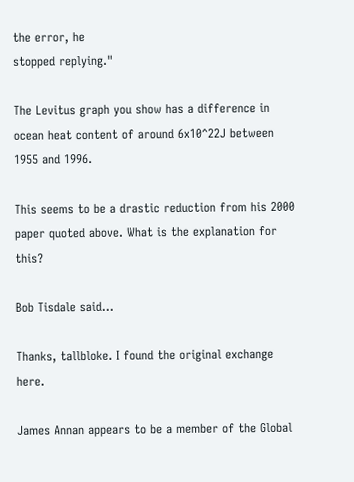the error, he
stopped replying."

The Levitus graph you show has a difference in ocean heat content of around 6x10^22J between 1955 and 1996.

This seems to be a drastic reduction from his 2000 paper quoted above. What is the explanation for this?

Bob Tisdale said...

Thanks, tallbloke. I found the original exchange here.

James Annan appears to be a member of the Global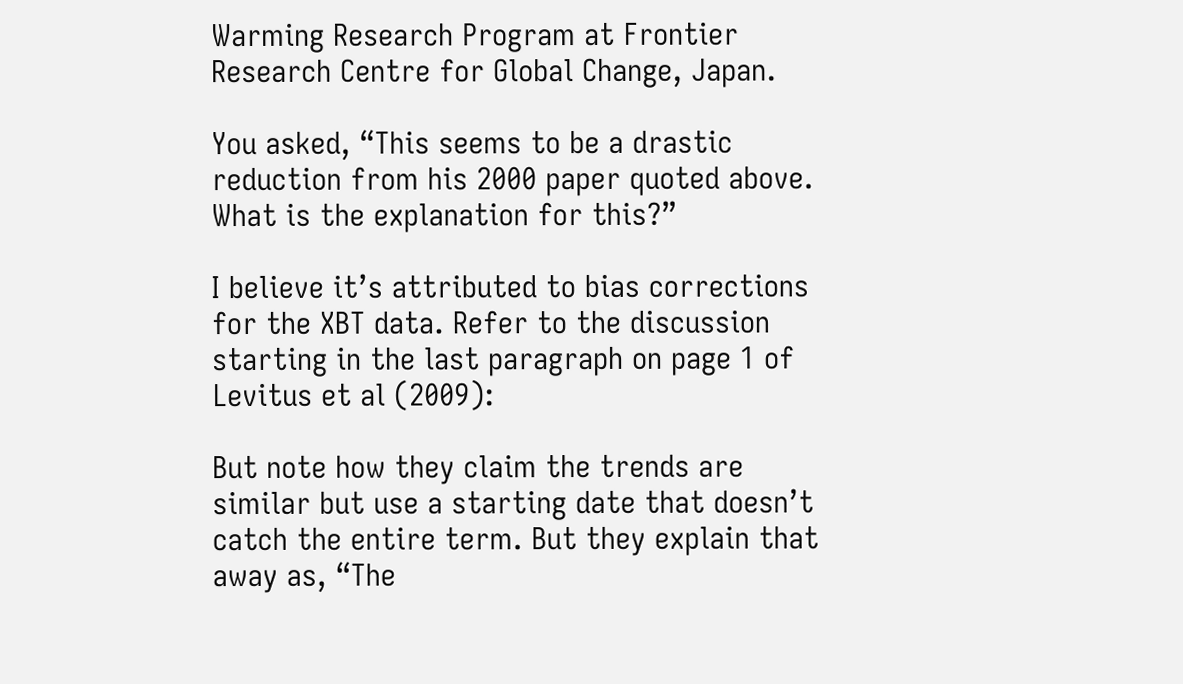Warming Research Program at Frontier Research Centre for Global Change, Japan.

You asked, “This seems to be a drastic reduction from his 2000 paper quoted above. What is the explanation for this?”

I believe it’s attributed to bias corrections for the XBT data. Refer to the discussion starting in the last paragraph on page 1 of Levitus et al (2009):

But note how they claim the trends are similar but use a starting date that doesn’t catch the entire term. But they explain that away as, “The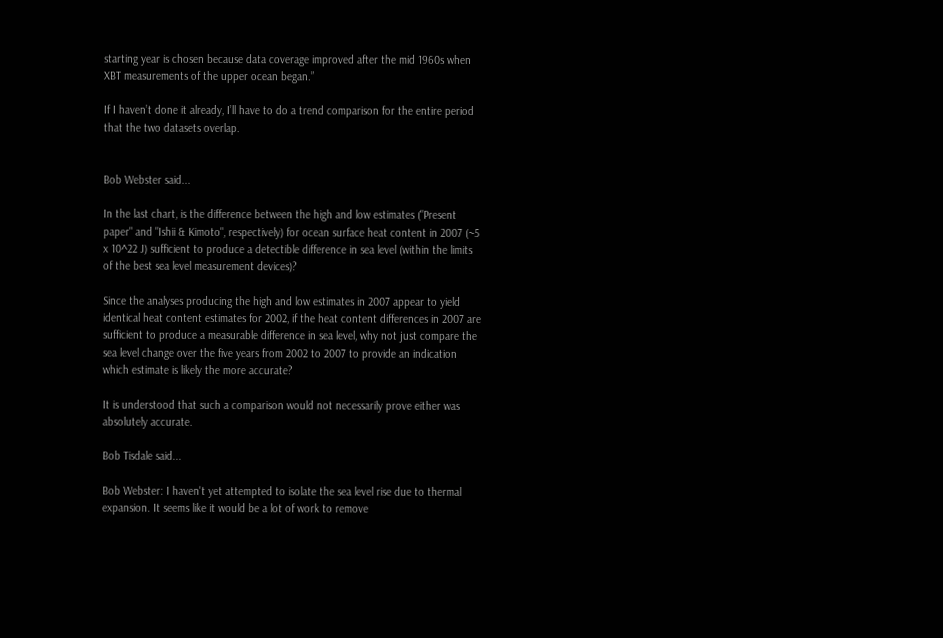starting year is chosen because data coverage improved after the mid 1960s when XBT measurements of the upper ocean began.”

If I haven’t done it already, I’ll have to do a trend comparison for the entire period that the two datasets overlap.


Bob Webster said...

In the last chart, is the difference between the high and low estimates ("Present paper" and "Ishii & Kimoto", respectively) for ocean surface heat content in 2007 (~5 x 10^22 J) sufficient to produce a detectible difference in sea level (within the limits of the best sea level measurement devices)?

Since the analyses producing the high and low estimates in 2007 appear to yield identical heat content estimates for 2002, if the heat content differences in 2007 are sufficient to produce a measurable difference in sea level, why not just compare the sea level change over the five years from 2002 to 2007 to provide an indication which estimate is likely the more accurate?

It is understood that such a comparison would not necessarily prove either was absolutely accurate.

Bob Tisdale said...

Bob Webster: I haven't yet attempted to isolate the sea level rise due to thermal expansion. It seems like it would be a lot of work to remove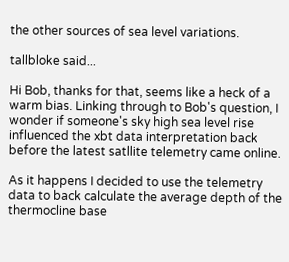the other sources of sea level variations.

tallbloke said...

Hi Bob, thanks for that, seems like a heck of a warm bias. Linking through to Bob's question, I wonder if someone's sky high sea level rise influenced the xbt data interpretation back before the latest satllite telemetry came online.

As it happens I decided to use the telemetry data to back calculate the average depth of the thermocline base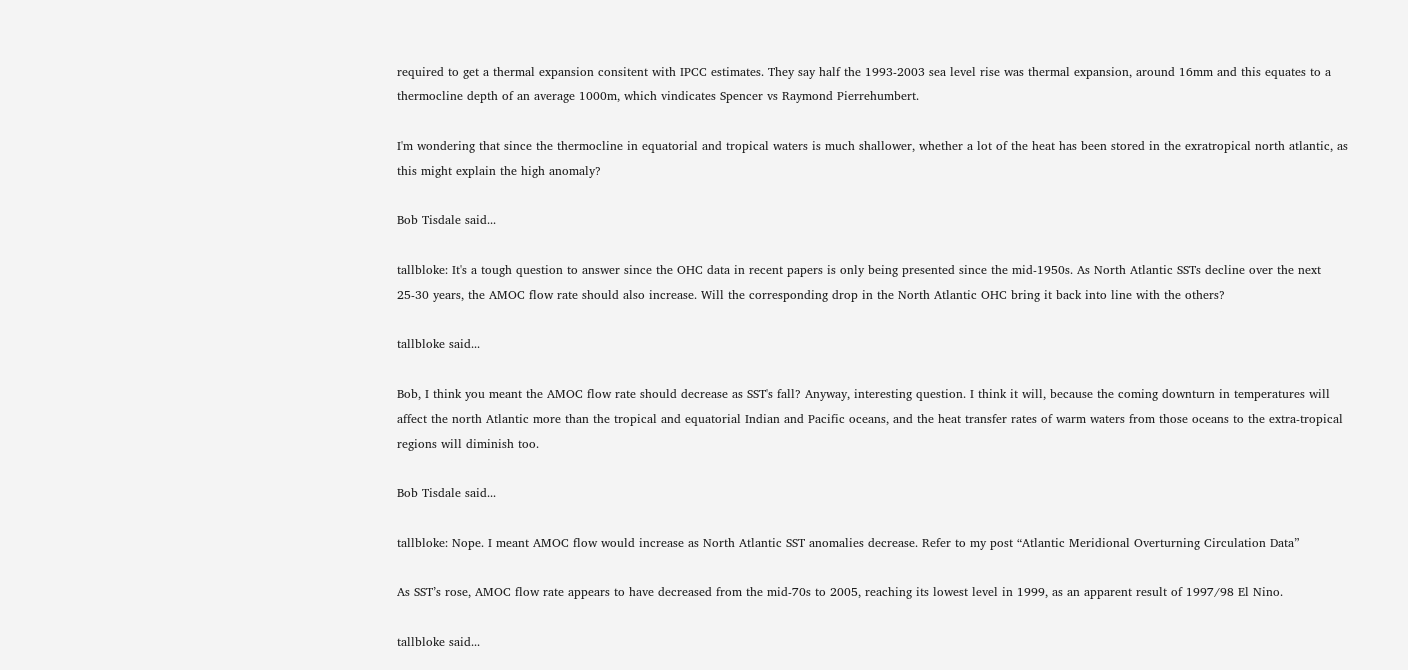required to get a thermal expansion consitent with IPCC estimates. They say half the 1993-2003 sea level rise was thermal expansion, around 16mm and this equates to a thermocline depth of an average 1000m, which vindicates Spencer vs Raymond Pierrehumbert.

I'm wondering that since the thermocline in equatorial and tropical waters is much shallower, whether a lot of the heat has been stored in the exratropical north atlantic, as this might explain the high anomaly?

Bob Tisdale said...

tallbloke: It's a tough question to answer since the OHC data in recent papers is only being presented since the mid-1950s. As North Atlantic SSTs decline over the next 25-30 years, the AMOC flow rate should also increase. Will the corresponding drop in the North Atlantic OHC bring it back into line with the others?

tallbloke said...

Bob, I think you meant the AMOC flow rate should decrease as SST's fall? Anyway, interesting question. I think it will, because the coming downturn in temperatures will affect the north Atlantic more than the tropical and equatorial Indian and Pacific oceans, and the heat transfer rates of warm waters from those oceans to the extra-tropical regions will diminish too.

Bob Tisdale said...

tallbloke: Nope. I meant AMOC flow would increase as North Atlantic SST anomalies decrease. Refer to my post “Atlantic Meridional Overturning Circulation Data”

As SST’s rose, AMOC flow rate appears to have decreased from the mid-70s to 2005, reaching its lowest level in 1999, as an apparent result of 1997/98 El Nino.

tallbloke said...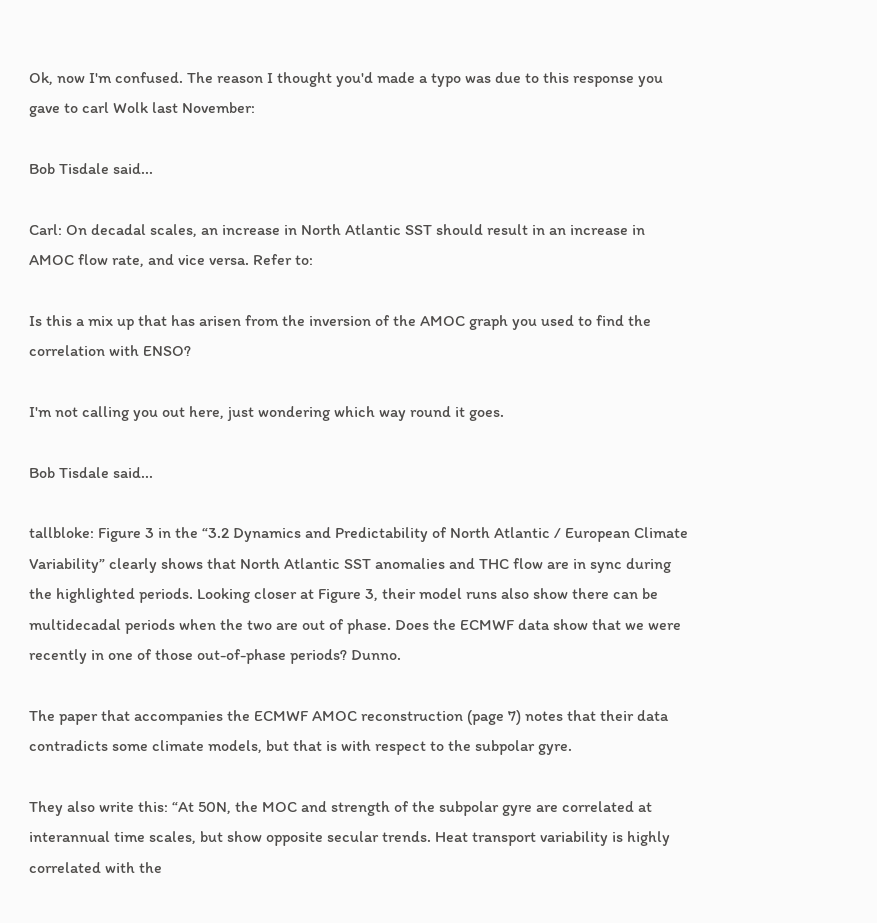Ok, now I'm confused. The reason I thought you'd made a typo was due to this response you gave to carl Wolk last November:

Bob Tisdale said...

Carl: On decadal scales, an increase in North Atlantic SST should result in an increase in AMOC flow rate, and vice versa. Refer to:

Is this a mix up that has arisen from the inversion of the AMOC graph you used to find the correlation with ENSO?

I'm not calling you out here, just wondering which way round it goes.

Bob Tisdale said...

tallbloke: Figure 3 in the “3.2 Dynamics and Predictability of North Atlantic / European Climate Variability” clearly shows that North Atlantic SST anomalies and THC flow are in sync during the highlighted periods. Looking closer at Figure 3, their model runs also show there can be multidecadal periods when the two are out of phase. Does the ECMWF data show that we were recently in one of those out-of-phase periods? Dunno.

The paper that accompanies the ECMWF AMOC reconstruction (page 7) notes that their data contradicts some climate models, but that is with respect to the subpolar gyre.

They also write this: “At 50N, the MOC and strength of the subpolar gyre are correlated at interannual time scales, but show opposite secular trends. Heat transport variability is highly correlated with the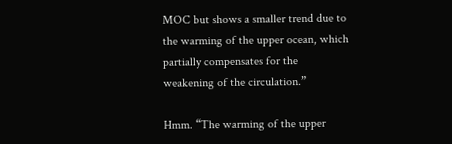MOC but shows a smaller trend due to the warming of the upper ocean, which partially compensates for the weakening of the circulation.”

Hmm. “The warming of the upper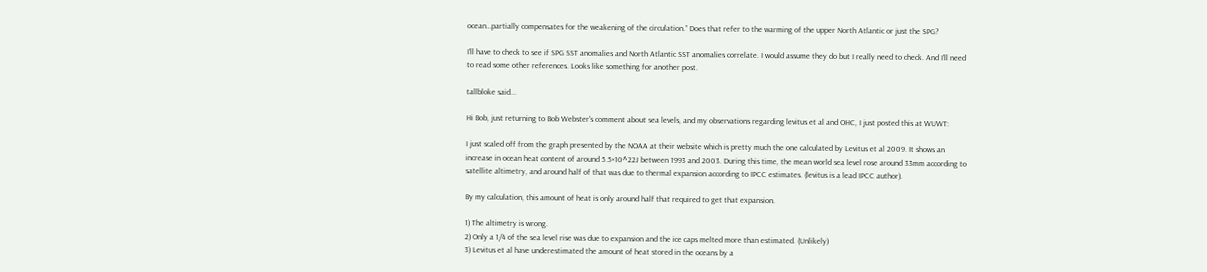ocean…partially compensates for the weakening of the circulation.” Does that refer to the warming of the upper North Atlantic or just the SPG?

I’ll have to check to see if SPG SST anomalies and North Atlantic SST anomalies correlate. I would assume they do but I really need to check. And I’ll need to read some other references. Looks like something for another post.

tallbloke said...

Hi Bob, just returning to Bob Webster's comment about sea levels, and my observations regarding levitus et al and OHC, I just posted this at WUWT:

I just scaled off from the graph presented by the NOAA at their website which is pretty much the one calculated by Levitus et al 2009. It shows an increase in ocean heat content of around 5.5×10^22J between 1993 and 2003. During this time, the mean world sea level rose around 33mm according to satellite altimetry, and around half of that was due to thermal expansion according to IPCC estimates. (levitus is a lead IPCC author).

By my calculation, this amount of heat is only around half that required to get that expansion.

1) The altimetry is wrong.
2) Only a 1/4 of the sea level rise was due to expansion and the ice caps melted more than estimated. (Unlikely)
3) Levitus et al have underestimated the amount of heat stored in the oceans by a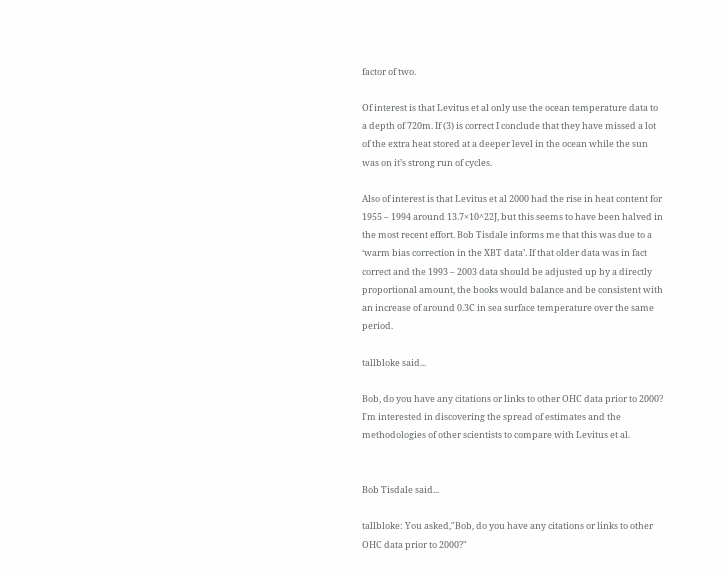factor of two.

Of interest is that Levitus et al only use the ocean temperature data to a depth of 720m. If (3) is correct I conclude that they have missed a lot of the extra heat stored at a deeper level in the ocean while the sun was on it’s strong run of cycles.

Also of interest is that Levitus et al 2000 had the rise in heat content for 1955 – 1994 around 13.7×10^22J, but this seems to have been halved in the most recent effort. Bob Tisdale informs me that this was due to a ‘warm bias correction in the XBT data’. If that older data was in fact correct and the 1993 – 2003 data should be adjusted up by a directly proportional amount, the books would balance and be consistent with an increase of around 0.3C in sea surface temperature over the same period.

tallbloke said...

Bob, do you have any citations or links to other OHC data prior to 2000? I'm interested in discovering the spread of estimates and the methodologies of other scientists to compare with Levitus et al.


Bob Tisdale said...

tallbloke: You asked,"Bob, do you have any citations or links to other OHC data prior to 2000?"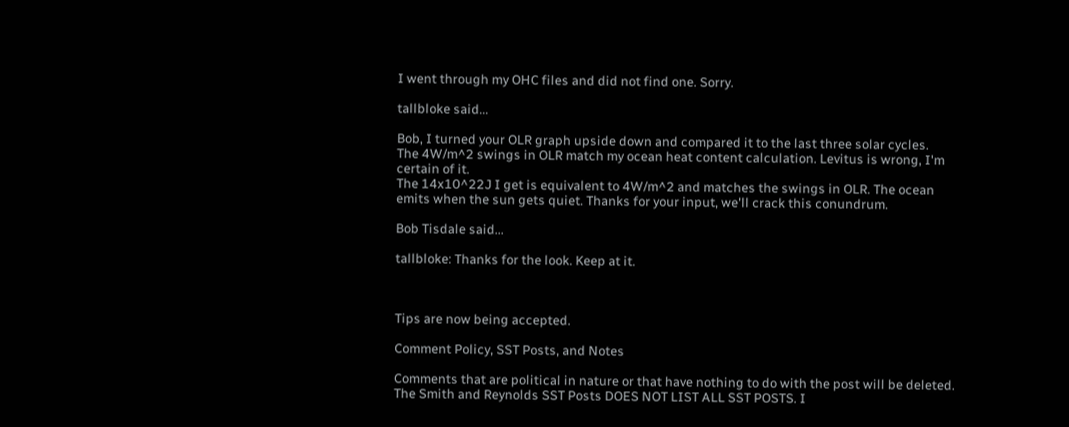I went through my OHC files and did not find one. Sorry.

tallbloke said...

Bob, I turned your OLR graph upside down and compared it to the last three solar cycles.
The 4W/m^2 swings in OLR match my ocean heat content calculation. Levitus is wrong, I'm certain of it.
The 14x10^22J I get is equivalent to 4W/m^2 and matches the swings in OLR. The ocean emits when the sun gets quiet. Thanks for your input, we'll crack this conundrum.

Bob Tisdale said...

tallbloke: Thanks for the look. Keep at it.



Tips are now being accepted.

Comment Policy, SST Posts, and Notes

Comments that are political in nature or that have nothing to do with the post will be deleted.
The Smith and Reynolds SST Posts DOES NOT LIST ALL SST POSTS. I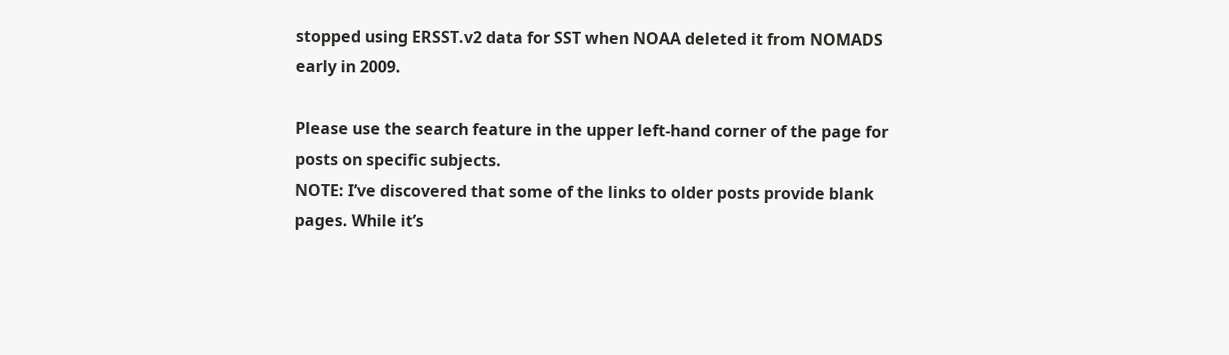stopped using ERSST.v2 data for SST when NOAA deleted it from NOMADS early in 2009.

Please use the search feature in the upper left-hand corner of the page for posts on specific subjects.
NOTE: I’ve discovered that some of the links to older posts provide blank pages. While it’s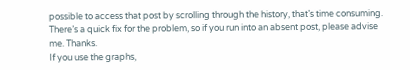possible to access that post by scrolling through the history, that’s time consuming. There’s a quick fix for the problem, so if you run into an absent post, please advise me. Thanks.
If you use the graphs,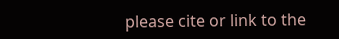please cite or link to the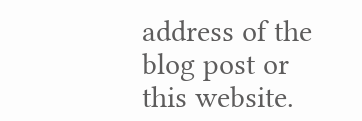address of the blog post or this website.